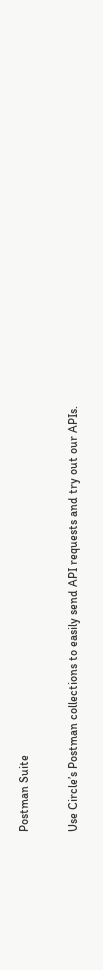Postman Suite

Use Circle’s Postman collections to easily send API requests and try out our APIs.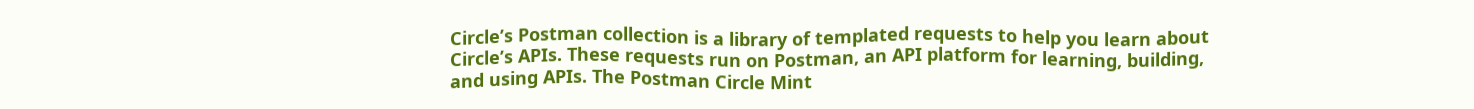Circle’s Postman collection is a library of templated requests to help you learn about Circle’s APIs. These requests run on Postman, an API platform for learning, building, and using APIs. The Postman Circle Mint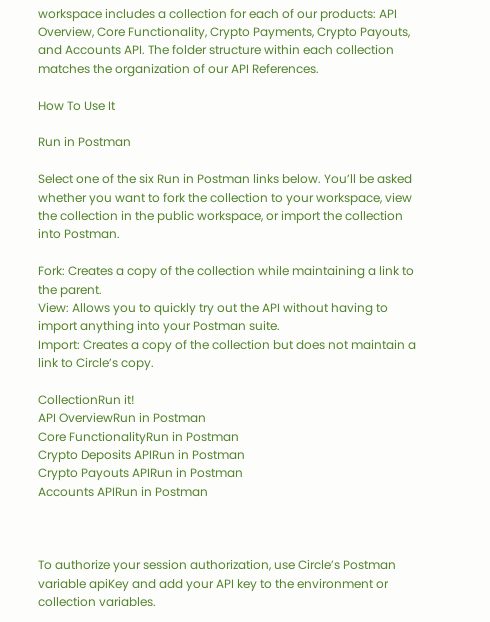workspace includes a collection for each of our products: API Overview, Core Functionality, Crypto Payments, Crypto Payouts, and Accounts API. The folder structure within each collection matches the organization of our API References.

How To Use It

Run in Postman

Select one of the six Run in Postman links below. You’ll be asked whether you want to fork the collection to your workspace, view the collection in the public workspace, or import the collection into Postman.

Fork: Creates a copy of the collection while maintaining a link to the parent.
View: Allows you to quickly try out the API without having to import anything into your Postman suite.
Import: Creates a copy of the collection but does not maintain a link to Circle’s copy.

CollectionRun it!
API OverviewRun in Postman
Core FunctionalityRun in Postman
Crypto Deposits APIRun in Postman
Crypto Payouts APIRun in Postman
Accounts APIRun in Postman



To authorize your session authorization, use Circle’s Postman variable apiKey and add your API key to the environment or collection variables.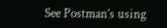See Postman’s using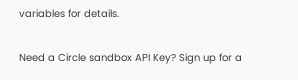variables for details.

Need a Circle sandbox API Key? Sign up for a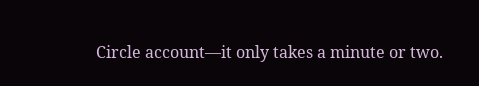Circle account—it only takes a minute or two.